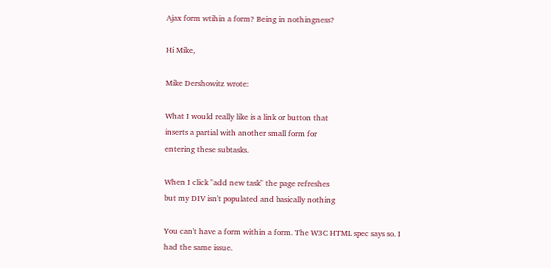Ajax form wtihin a form? Being in nothingness?

Hi Mike,

Mike Dershowitz wrote:

What I would really like is a link or button that
inserts a partial with another small form for
entering these subtasks.

When I click "add new task" the page refreshes
but my DIV isn't populated and basically nothing

You can't have a form within a form. The W3C HTML spec says so. I had the same issue.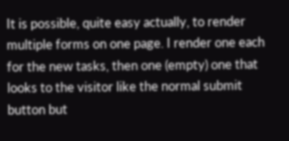It is possible, quite easy actually, to render multiple forms on one page. I render one each for the new tasks, then one (empty) one that looks to the visitor like the normal submit button but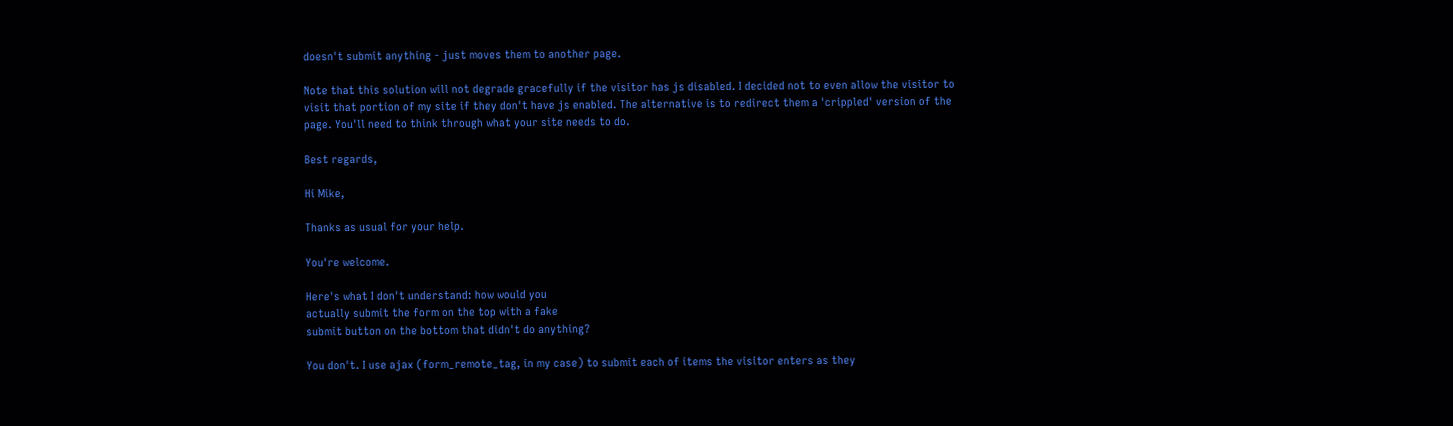doesn't submit anything - just moves them to another page.

Note that this solution will not degrade gracefully if the visitor has js disabled. I decided not to even allow the visitor to visit that portion of my site if they don't have js enabled. The alternative is to redirect them a 'crippled' version of the page. You'll need to think through what your site needs to do.

Best regards,

Hi Mike,

Thanks as usual for your help.

You're welcome.

Here's what I don't understand: how would you
actually submit the form on the top with a fake
submit button on the bottom that didn't do anything?

You don't. I use ajax (form_remote_tag, in my case) to submit each of items the visitor enters as they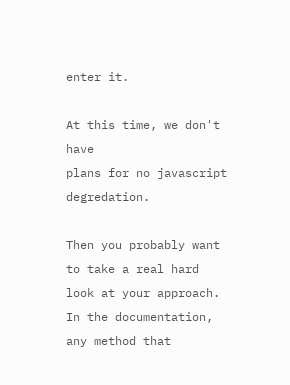enter it.

At this time, we don't have
plans for no javascript degredation.

Then you probably want to take a real hard look at your approach. In the documentation, any method that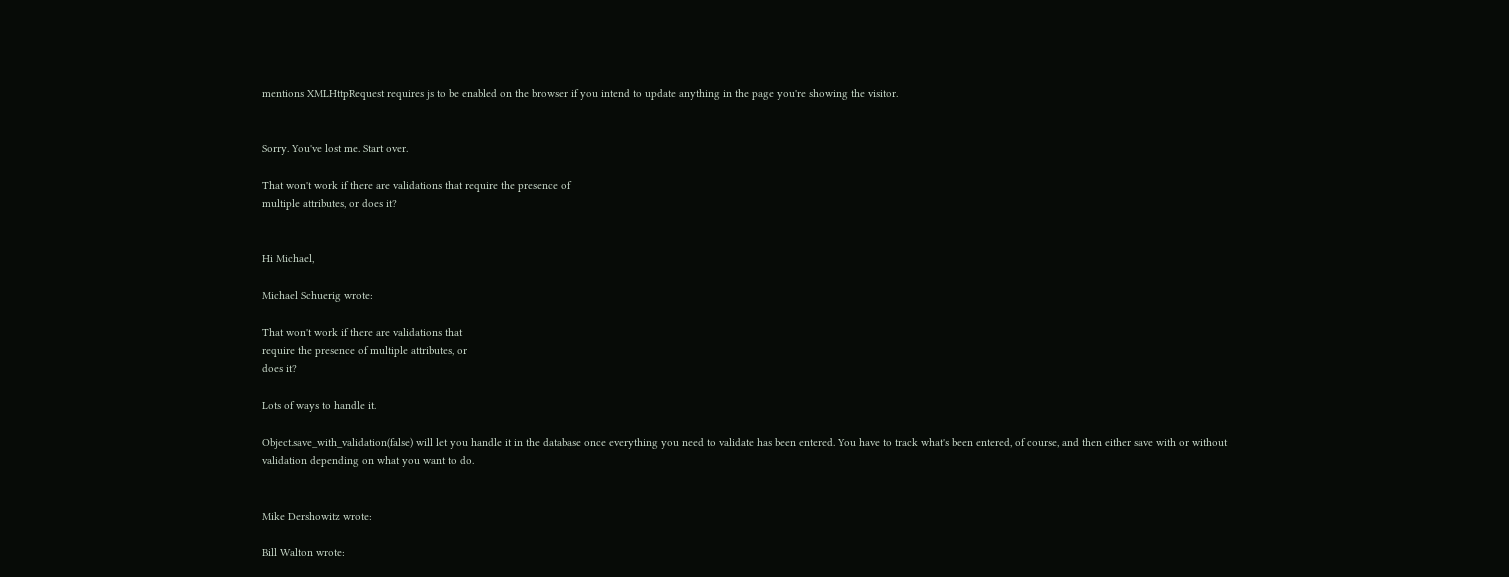mentions XMLHttpRequest requires js to be enabled on the browser if you intend to update anything in the page you're showing the visitor.


Sorry. You've lost me. Start over.

That won't work if there are validations that require the presence of
multiple attributes, or does it?


Hi Michael,

Michael Schuerig wrote:

That won't work if there are validations that
require the presence of multiple attributes, or
does it?

Lots of ways to handle it.

Object.save_with_validation(false) will let you handle it in the database once everything you need to validate has been entered. You have to track what's been entered, of course, and then either save with or without validation depending on what you want to do.


Mike Dershowitz wrote:

Bill Walton wrote: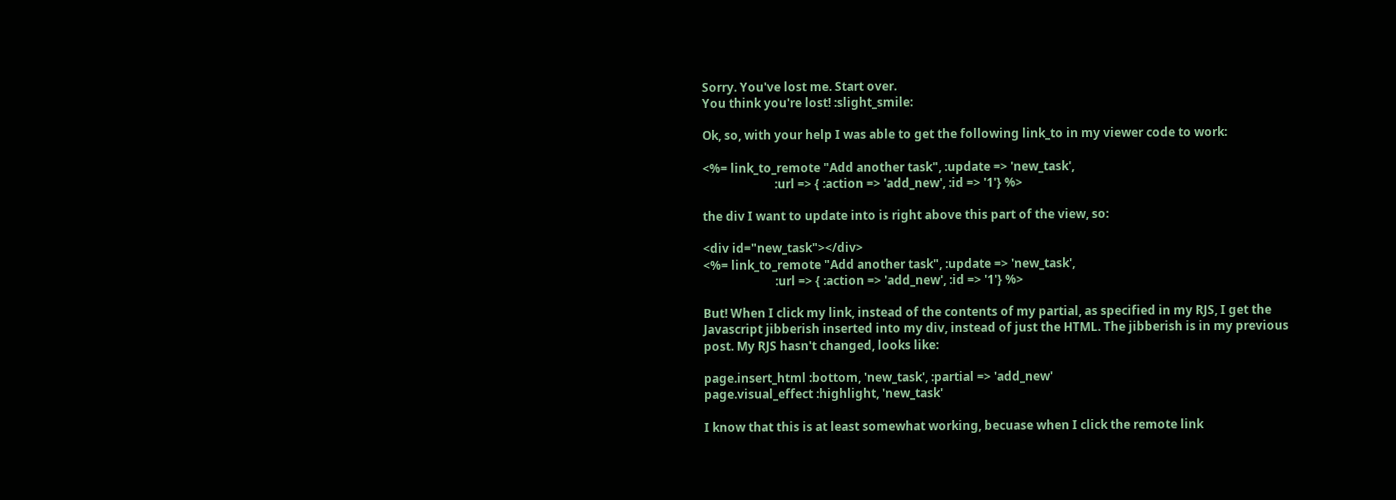Sorry. You've lost me. Start over.
You think you're lost! :slight_smile:

Ok, so, with your help I was able to get the following link_to in my viewer code to work:

<%= link_to_remote "Add another task", :update => 'new_task',
                        :url => { :action => 'add_new', :id => '1'} %>

the div I want to update into is right above this part of the view, so:

<div id="new_task"></div>
<%= link_to_remote "Add another task", :update => 'new_task',
                        :url => { :action => 'add_new', :id => '1'} %>

But! When I click my link, instead of the contents of my partial, as specified in my RJS, I get the Javascript jibberish inserted into my div, instead of just the HTML. The jibberish is in my previous post. My RJS hasn't changed, looks like:

page.insert_html :bottom, 'new_task', :partial => 'add_new'
page.visual_effect :highlight, 'new_task'

I know that this is at least somewhat working, becuase when I click the remote link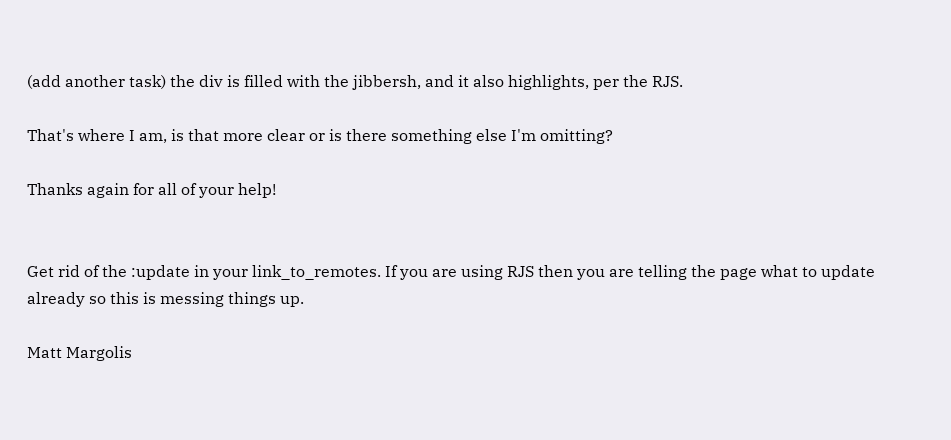(add another task) the div is filled with the jibbersh, and it also highlights, per the RJS.

That's where I am, is that more clear or is there something else I'm omitting?

Thanks again for all of your help!


Get rid of the :update in your link_to_remotes. If you are using RJS then you are telling the page what to update already so this is messing things up.

Matt Margolis